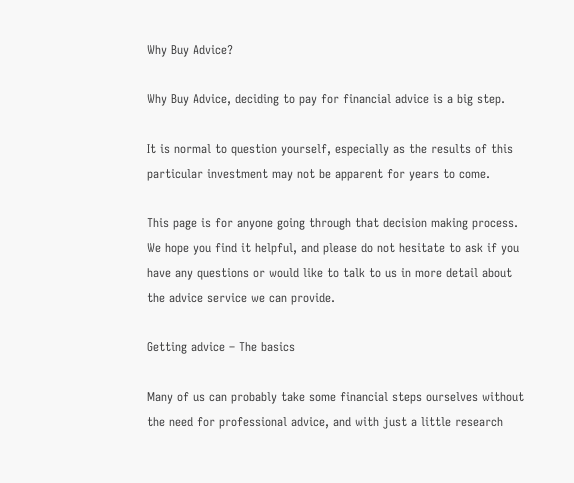Why Buy Advice?

Why Buy Advice, deciding to pay for financial advice is a big step.

It is normal to question yourself, especially as the results of this particular investment may not be apparent for years to come.

This page is for anyone going through that decision making process. We hope you find it helpful, and please do not hesitate to ask if you have any questions or would like to talk to us in more detail about the advice service we can provide.

Getting advice – The basics

Many of us can probably take some financial steps ourselves without the need for professional advice, and with just a little research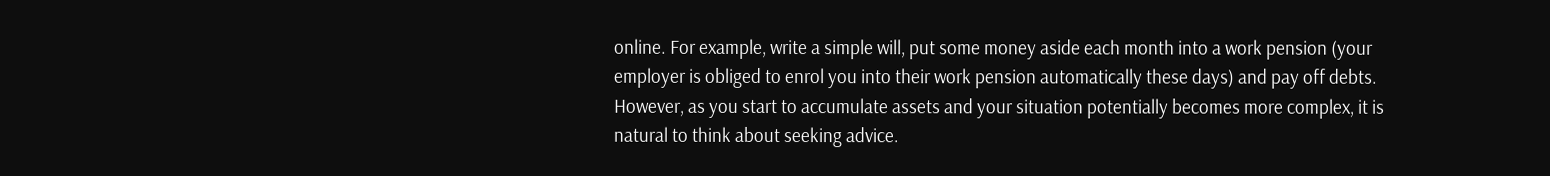online. For example, write a simple will, put some money aside each month into a work pension (your employer is obliged to enrol you into their work pension automatically these days) and pay off debts. However, as you start to accumulate assets and your situation potentially becomes more complex, it is natural to think about seeking advice.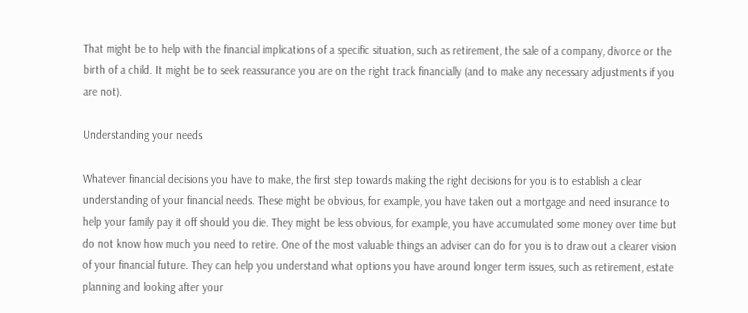That might be to help with the financial implications of a specific situation, such as retirement, the sale of a company, divorce or the birth of a child. It might be to seek reassurance you are on the right track financially (and to make any necessary adjustments if you are not).

Understanding your needs

Whatever financial decisions you have to make, the first step towards making the right decisions for you is to establish a clear understanding of your financial needs. These might be obvious, for example, you have taken out a mortgage and need insurance to help your family pay it off should you die. They might be less obvious, for example, you have accumulated some money over time but do not know how much you need to retire. One of the most valuable things an adviser can do for you is to draw out a clearer vision of your financial future. They can help you understand what options you have around longer term issues, such as retirement, estate planning and looking after your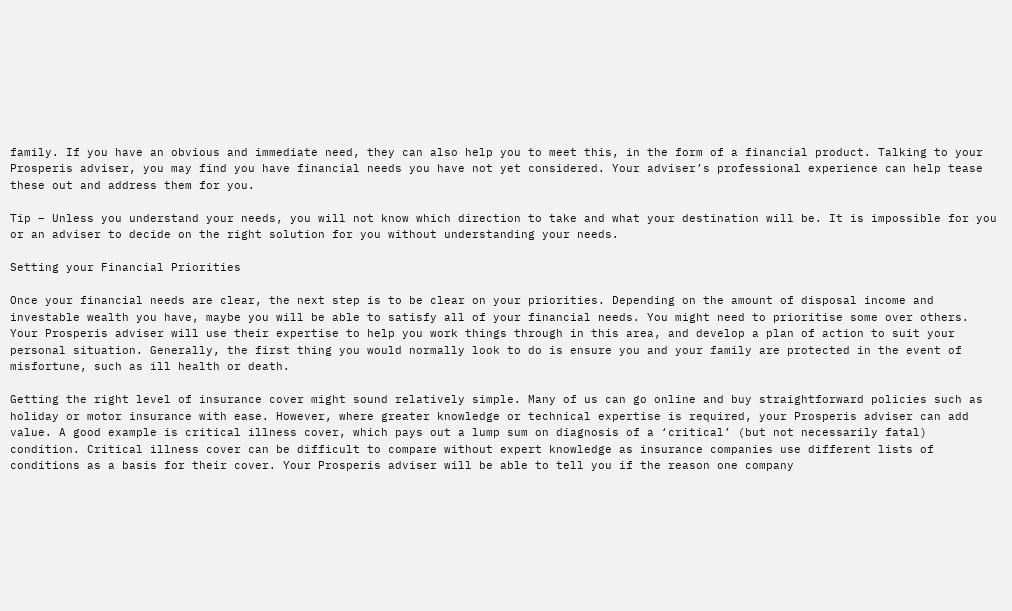family. If you have an obvious and immediate need, they can also help you to meet this, in the form of a financial product. Talking to your Prosperis adviser, you may find you have financial needs you have not yet considered. Your adviser’s professional experience can help tease these out and address them for you.

Tip – Unless you understand your needs, you will not know which direction to take and what your destination will be. It is impossible for you or an adviser to decide on the right solution for you without understanding your needs.

Setting your Financial Priorities

Once your financial needs are clear, the next step is to be clear on your priorities. Depending on the amount of disposal income and investable wealth you have, maybe you will be able to satisfy all of your financial needs. You might need to prioritise some over others. Your Prosperis adviser will use their expertise to help you work things through in this area, and develop a plan of action to suit your personal situation. Generally, the first thing you would normally look to do is ensure you and your family are protected in the event of misfortune, such as ill health or death.

Getting the right level of insurance cover might sound relatively simple. Many of us can go online and buy straightforward policies such as holiday or motor insurance with ease. However, where greater knowledge or technical expertise is required, your Prosperis adviser can add value. A good example is critical illness cover, which pays out a lump sum on diagnosis of a ‘critical’ (but not necessarily fatal) condition. Critical illness cover can be difficult to compare without expert knowledge as insurance companies use different lists of conditions as a basis for their cover. Your Prosperis adviser will be able to tell you if the reason one company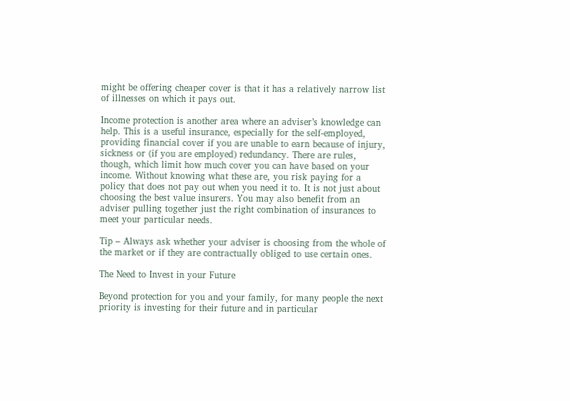might be offering cheaper cover is that it has a relatively narrow list of illnesses on which it pays out.

Income protection is another area where an adviser’s knowledge can help. This is a useful insurance, especially for the self-employed, providing financial cover if you are unable to earn because of injury, sickness or (if you are employed) redundancy. There are rules, though, which limit how much cover you can have based on your income. Without knowing what these are, you risk paying for a policy that does not pay out when you need it to. It is not just about choosing the best value insurers. You may also benefit from an adviser pulling together just the right combination of insurances to meet your particular needs.

Tip – Always ask whether your adviser is choosing from the whole of the market or if they are contractually obliged to use certain ones.

The Need to Invest in your Future

Beyond protection for you and your family, for many people the next priority is investing for their future and in particular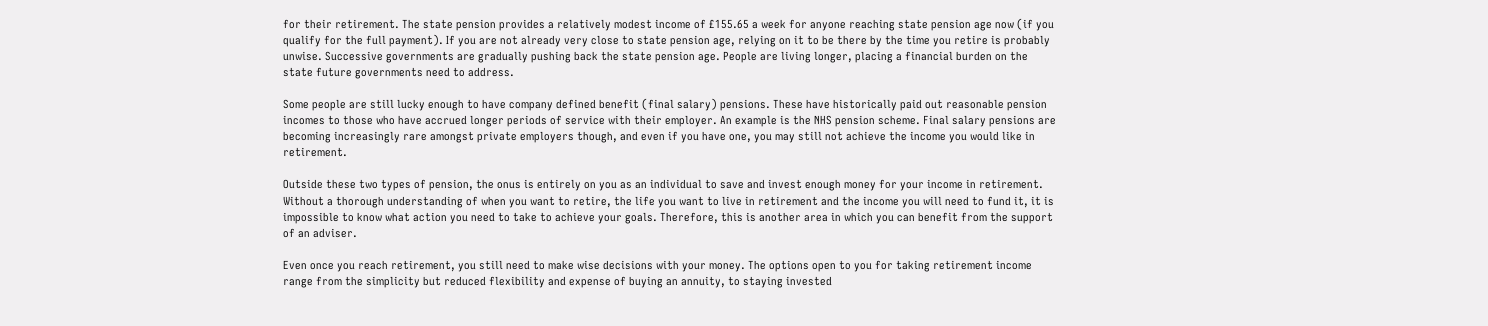for their retirement. The state pension provides a relatively modest income of £155.65 a week for anyone reaching state pension age now (if you qualify for the full payment). If you are not already very close to state pension age, relying on it to be there by the time you retire is probably unwise. Successive governments are gradually pushing back the state pension age. People are living longer, placing a financial burden on the state future governments need to address.

Some people are still lucky enough to have company defined benefit (final salary) pensions. These have historically paid out reasonable pension incomes to those who have accrued longer periods of service with their employer. An example is the NHS pension scheme. Final salary pensions are becoming increasingly rare amongst private employers though, and even if you have one, you may still not achieve the income you would like in retirement.

Outside these two types of pension, the onus is entirely on you as an individual to save and invest enough money for your income in retirement. Without a thorough understanding of when you want to retire, the life you want to live in retirement and the income you will need to fund it, it is impossible to know what action you need to take to achieve your goals. Therefore, this is another area in which you can benefit from the support of an adviser.

Even once you reach retirement, you still need to make wise decisions with your money. The options open to you for taking retirement income range from the simplicity but reduced flexibility and expense of buying an annuity, to staying invested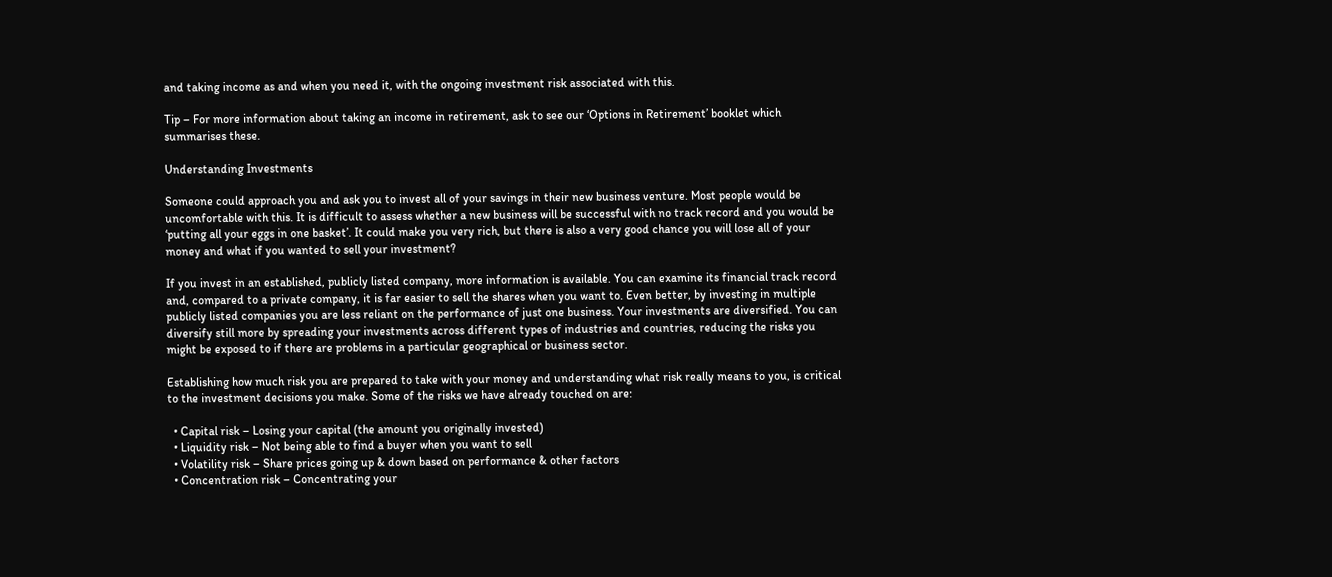and taking income as and when you need it, with the ongoing investment risk associated with this.

Tip – For more information about taking an income in retirement, ask to see our ‘Options in Retirement’ booklet which summarises these.

Understanding Investments

Someone could approach you and ask you to invest all of your savings in their new business venture. Most people would be uncomfortable with this. It is difficult to assess whether a new business will be successful with no track record and you would be ‘putting all your eggs in one basket’. It could make you very rich, but there is also a very good chance you will lose all of your money and what if you wanted to sell your investment?

If you invest in an established, publicly listed company, more information is available. You can examine its financial track record and, compared to a private company, it is far easier to sell the shares when you want to. Even better, by investing in multiple publicly listed companies you are less reliant on the performance of just one business. Your investments are diversified. You can diversify still more by spreading your investments across different types of industries and countries, reducing the risks you might be exposed to if there are problems in a particular geographical or business sector.

Establishing how much risk you are prepared to take with your money and understanding what risk really means to you, is critical to the investment decisions you make. Some of the risks we have already touched on are:

  • Capital risk – Losing your capital (the amount you originally invested)
  • Liquidity risk – Not being able to find a buyer when you want to sell
  • Volatility risk – Share prices going up & down based on performance & other factors
  • Concentration risk – Concentrating your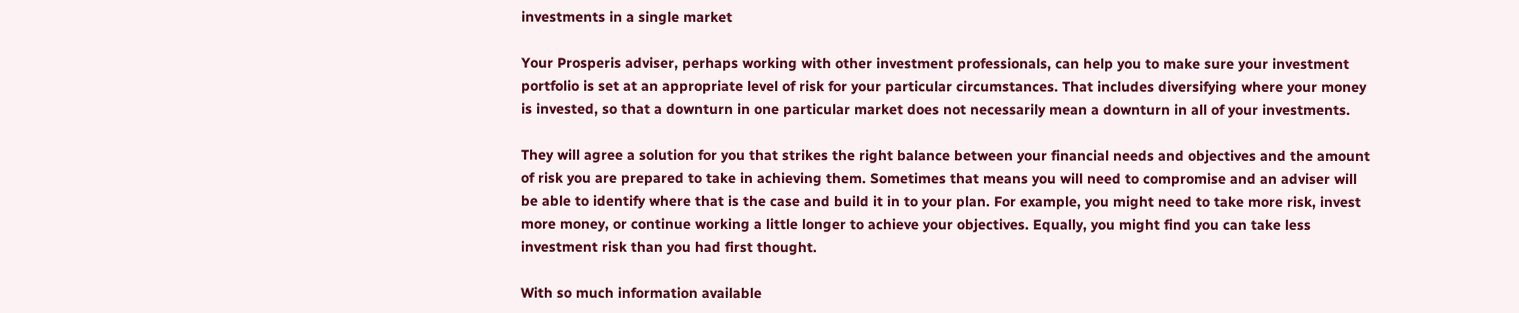investments in a single market

Your Prosperis adviser, perhaps working with other investment professionals, can help you to make sure your investment portfolio is set at an appropriate level of risk for your particular circumstances. That includes diversifying where your money is invested, so that a downturn in one particular market does not necessarily mean a downturn in all of your investments.

They will agree a solution for you that strikes the right balance between your financial needs and objectives and the amount of risk you are prepared to take in achieving them. Sometimes that means you will need to compromise and an adviser will be able to identify where that is the case and build it in to your plan. For example, you might need to take more risk, invest more money, or continue working a little longer to achieve your objectives. Equally, you might find you can take less investment risk than you had first thought.

With so much information available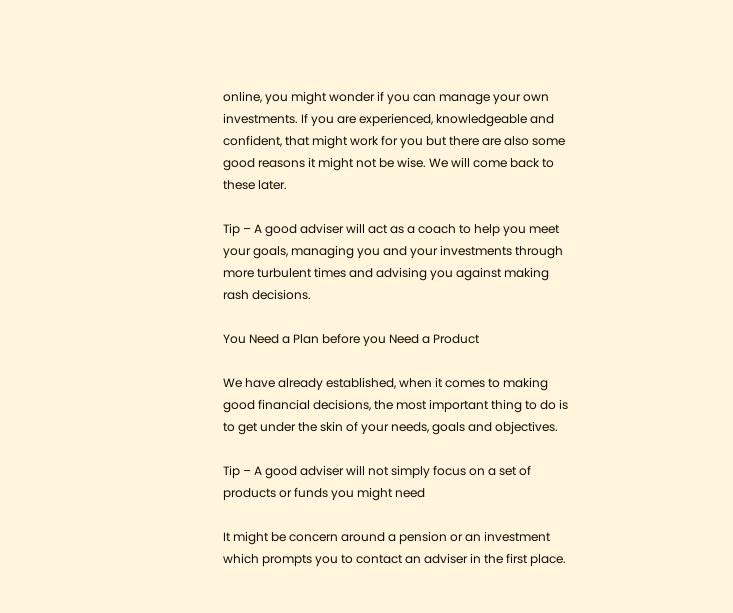online, you might wonder if you can manage your own investments. If you are experienced, knowledgeable and confident, that might work for you but there are also some good reasons it might not be wise. We will come back to these later.

Tip – A good adviser will act as a coach to help you meet your goals, managing you and your investments through more turbulent times and advising you against making rash decisions.

You Need a Plan before you Need a Product

We have already established, when it comes to making good financial decisions, the most important thing to do is to get under the skin of your needs, goals and objectives.

Tip – A good adviser will not simply focus on a set of products or funds you might need

It might be concern around a pension or an investment which prompts you to contact an adviser in the first place.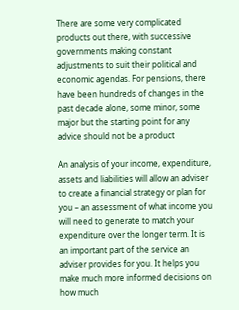There are some very complicated products out there, with successive governments making constant adjustments to suit their political and economic agendas. For pensions, there have been hundreds of changes in the past decade alone, some minor, some major but the starting point for any advice should not be a product

An analysis of your income, expenditure, assets and liabilities will allow an adviser to create a financial strategy or plan for you – an assessment of what income you will need to generate to match your expenditure over the longer term. It is an important part of the service an adviser provides for you. It helps you make much more informed decisions on how much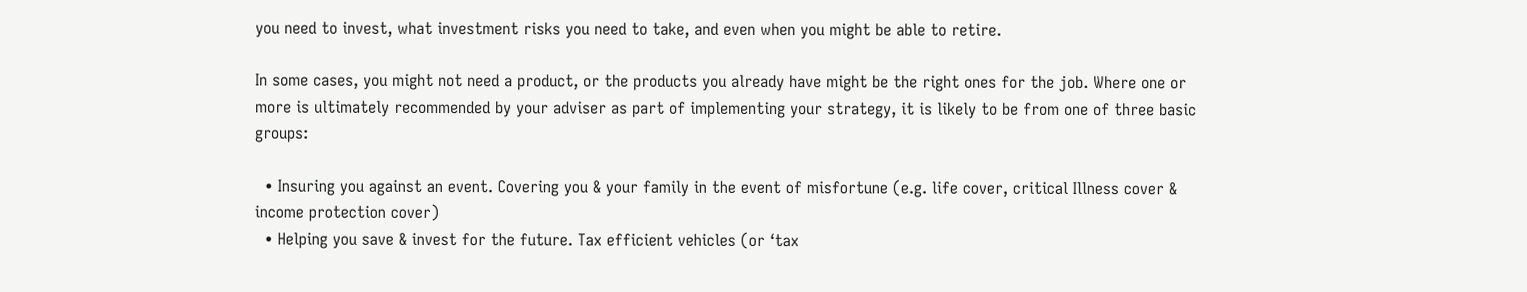you need to invest, what investment risks you need to take, and even when you might be able to retire.

In some cases, you might not need a product, or the products you already have might be the right ones for the job. Where one or more is ultimately recommended by your adviser as part of implementing your strategy, it is likely to be from one of three basic groups:

  • Insuring you against an event. Covering you & your family in the event of misfortune (e.g. life cover, critical Illness cover & income protection cover)
  • Helping you save & invest for the future. Tax efficient vehicles (or ‘tax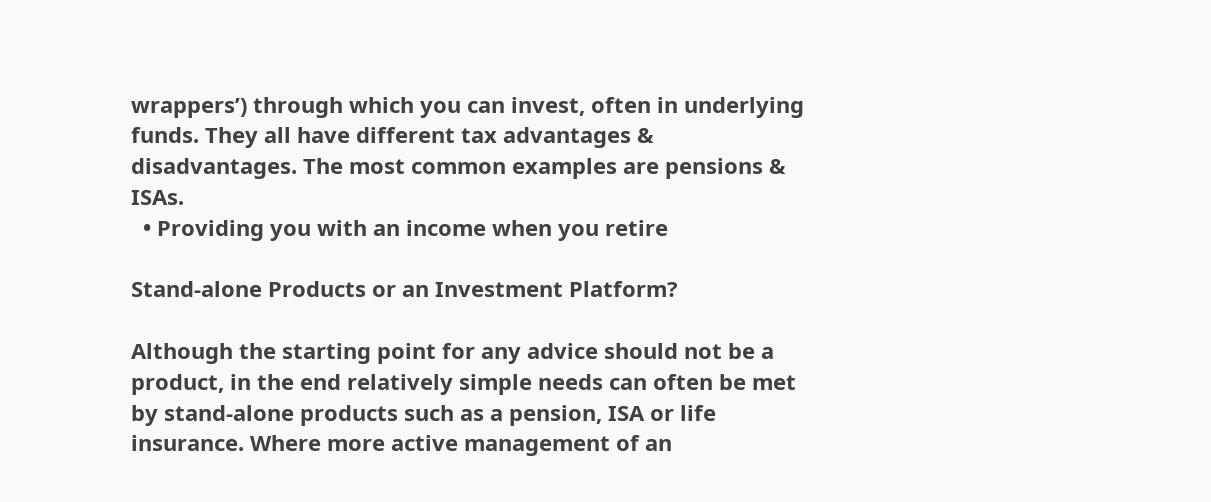wrappers’) through which you can invest, often in underlying funds. They all have different tax advantages & disadvantages. The most common examples are pensions & ISAs.
  • Providing you with an income when you retire

Stand-alone Products or an Investment Platform?

Although the starting point for any advice should not be a product, in the end relatively simple needs can often be met by stand-alone products such as a pension, ISA or life insurance. Where more active management of an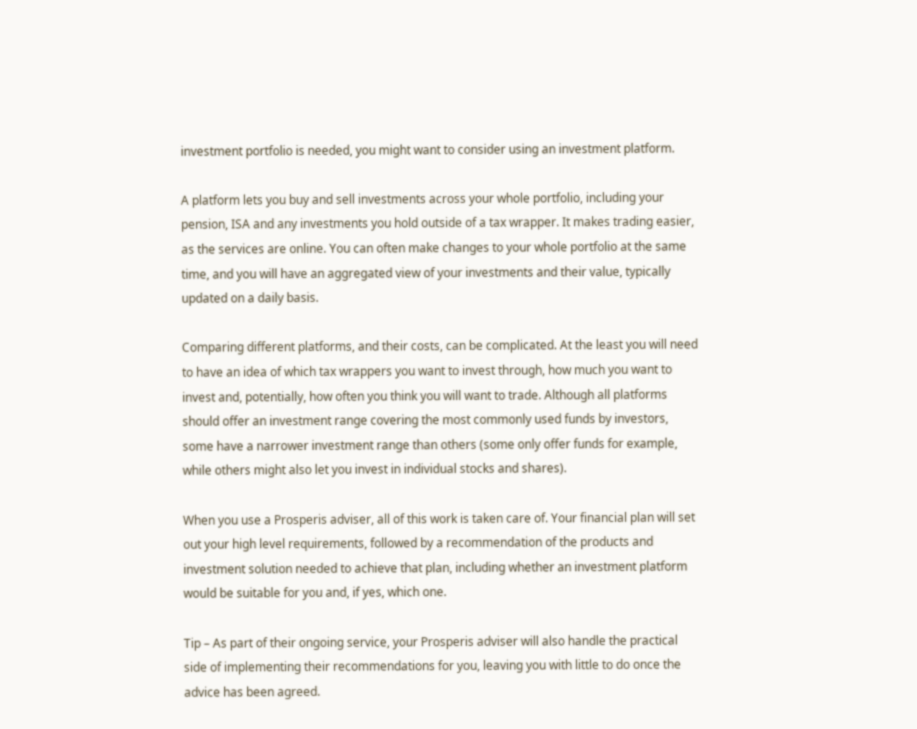investment portfolio is needed, you might want to consider using an investment platform.

A platform lets you buy and sell investments across your whole portfolio, including your pension, ISA and any investments you hold outside of a tax wrapper. It makes trading easier, as the services are online. You can often make changes to your whole portfolio at the same time, and you will have an aggregated view of your investments and their value, typically updated on a daily basis.

Comparing different platforms, and their costs, can be complicated. At the least you will need to have an idea of which tax wrappers you want to invest through, how much you want to invest and, potentially, how often you think you will want to trade. Although all platforms should offer an investment range covering the most commonly used funds by investors, some have a narrower investment range than others (some only offer funds for example, while others might also let you invest in individual stocks and shares).

When you use a Prosperis adviser, all of this work is taken care of. Your financial plan will set out your high level requirements, followed by a recommendation of the products and investment solution needed to achieve that plan, including whether an investment platform would be suitable for you and, if yes, which one.

Tip – As part of their ongoing service, your Prosperis adviser will also handle the practical side of implementing their recommendations for you, leaving you with little to do once the advice has been agreed.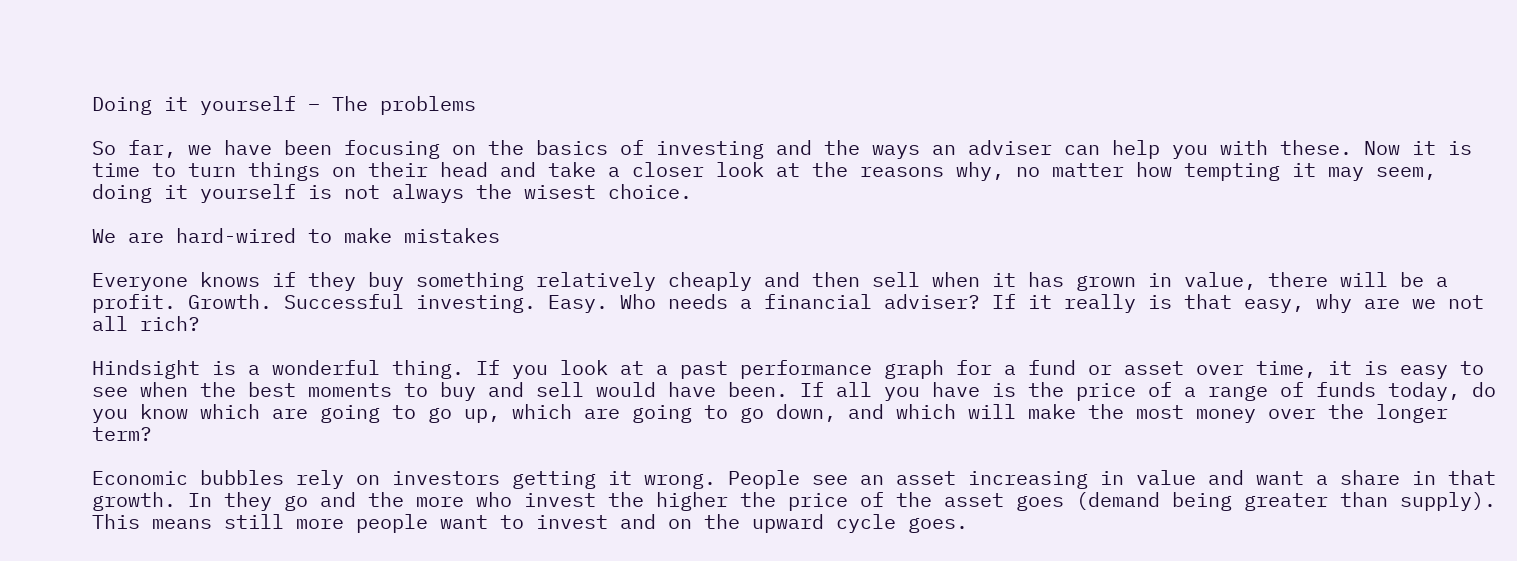Doing it yourself – The problems

So far, we have been focusing on the basics of investing and the ways an adviser can help you with these. Now it is time to turn things on their head and take a closer look at the reasons why, no matter how tempting it may seem, doing it yourself is not always the wisest choice.

We are hard-wired to make mistakes

Everyone knows if they buy something relatively cheaply and then sell when it has grown in value, there will be a profit. Growth. Successful investing. Easy. Who needs a financial adviser? If it really is that easy, why are we not all rich?

Hindsight is a wonderful thing. If you look at a past performance graph for a fund or asset over time, it is easy to see when the best moments to buy and sell would have been. If all you have is the price of a range of funds today, do you know which are going to go up, which are going to go down, and which will make the most money over the longer term?

Economic bubbles rely on investors getting it wrong. People see an asset increasing in value and want a share in that growth. In they go and the more who invest the higher the price of the asset goes (demand being greater than supply). This means still more people want to invest and on the upward cycle goes.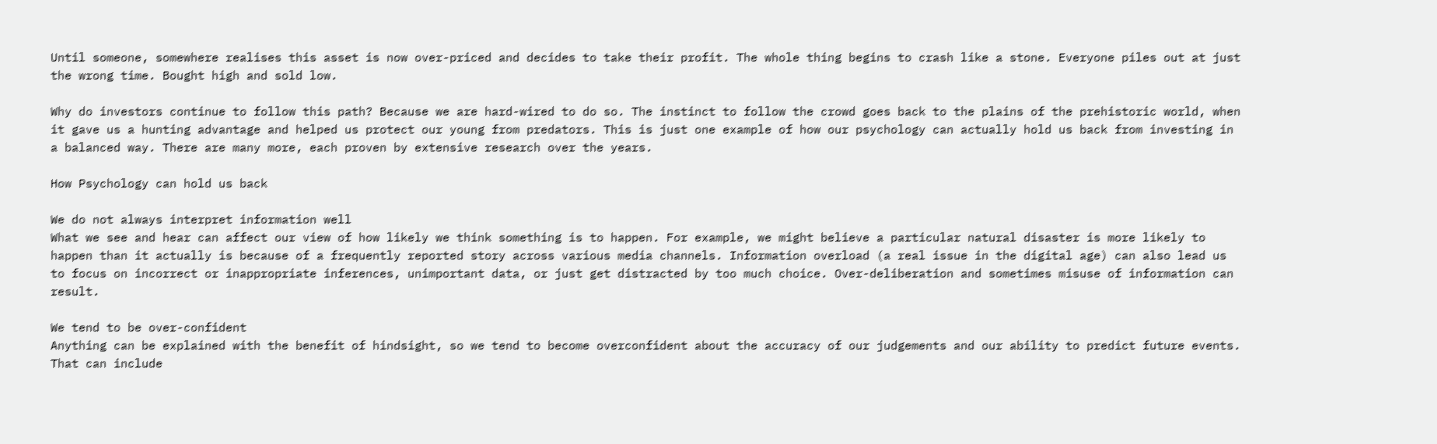Until someone, somewhere realises this asset is now over-priced and decides to take their profit. The whole thing begins to crash like a stone. Everyone piles out at just the wrong time. Bought high and sold low.

Why do investors continue to follow this path? Because we are hard-wired to do so. The instinct to follow the crowd goes back to the plains of the prehistoric world, when it gave us a hunting advantage and helped us protect our young from predators. This is just one example of how our psychology can actually hold us back from investing in a balanced way. There are many more, each proven by extensive research over the years.

How Psychology can hold us back

We do not always interpret information well
What we see and hear can affect our view of how likely we think something is to happen. For example, we might believe a particular natural disaster is more likely to happen than it actually is because of a frequently reported story across various media channels. Information overload (a real issue in the digital age) can also lead us to focus on incorrect or inappropriate inferences, unimportant data, or just get distracted by too much choice. Over-deliberation and sometimes misuse of information can result.

We tend to be over-confident
Anything can be explained with the benefit of hindsight, so we tend to become overconfident about the accuracy of our judgements and our ability to predict future events. That can include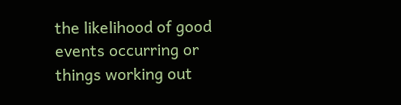the likelihood of good events occurring or things working out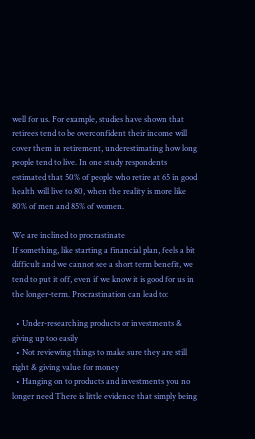well for us. For example, studies have shown that retirees tend to be overconfident their income will cover them in retirement, underestimating how long people tend to live. In one study respondents estimated that 50% of people who retire at 65 in good health will live to 80, when the reality is more like 80% of men and 85% of women.

We are inclined to procrastinate
If something, like starting a financial plan, feels a bit difficult and we cannot see a short term benefit, we tend to put it off, even if we know it is good for us in the longer-term. Procrastination can lead to:

  • Under-researching products or investments & giving up too easily
  • Not reviewing things to make sure they are still right & giving value for money
  • Hanging on to products and investments you no longer need There is little evidence that simply being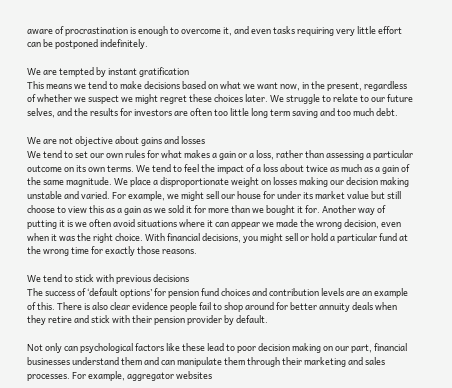aware of procrastination is enough to overcome it, and even tasks requiring very little effort can be postponed indefinitely.

We are tempted by instant gratification
This means we tend to make decisions based on what we want now, in the present, regardless of whether we suspect we might regret these choices later. We struggle to relate to our future selves, and the results for investors are often too little long term saving and too much debt.

We are not objective about gains and losses
We tend to set our own rules for what makes a gain or a loss, rather than assessing a particular outcome on its own terms. We tend to feel the impact of a loss about twice as much as a gain of the same magnitude. We place a disproportionate weight on losses making our decision making unstable and varied. For example, we might sell our house for under its market value but still choose to view this as a gain as we sold it for more than we bought it for. Another way of putting it is we often avoid situations where it can appear we made the wrong decision, even when it was the right choice. With financial decisions, you might sell or hold a particular fund at the wrong time for exactly those reasons.

We tend to stick with previous decisions
The success of ‘default options’ for pension fund choices and contribution levels are an example of this. There is also clear evidence people fail to shop around for better annuity deals when they retire and stick with their pension provider by default.

Not only can psychological factors like these lead to poor decision making on our part, financial businesses understand them and can manipulate them through their marketing and sales processes. For example, aggregator websites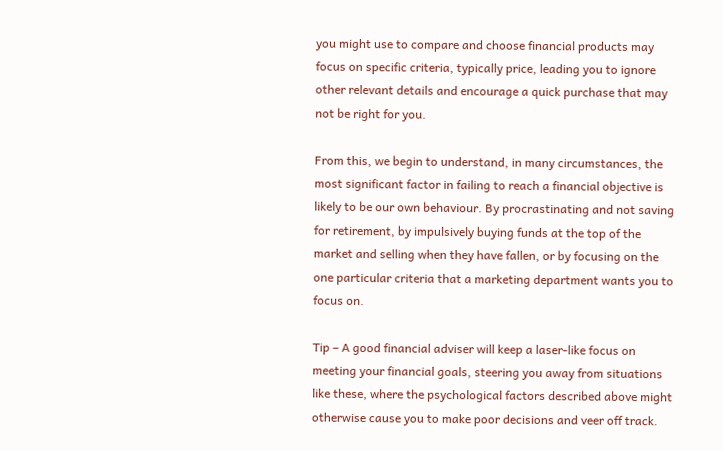you might use to compare and choose financial products may focus on specific criteria, typically price, leading you to ignore other relevant details and encourage a quick purchase that may not be right for you.

From this, we begin to understand, in many circumstances, the most significant factor in failing to reach a financial objective is likely to be our own behaviour. By procrastinating and not saving for retirement, by impulsively buying funds at the top of the market and selling when they have fallen, or by focusing on the one particular criteria that a marketing department wants you to focus on.

Tip – A good financial adviser will keep a laser-like focus on meeting your financial goals, steering you away from situations like these, where the psychological factors described above might otherwise cause you to make poor decisions and veer off track.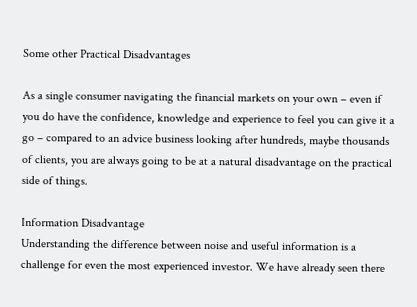Some other Practical Disadvantages

As a single consumer navigating the financial markets on your own – even if you do have the confidence, knowledge and experience to feel you can give it a go – compared to an advice business looking after hundreds, maybe thousands of clients, you are always going to be at a natural disadvantage on the practical side of things.

Information Disadvantage
Understanding the difference between noise and useful information is a challenge for even the most experienced investor. We have already seen there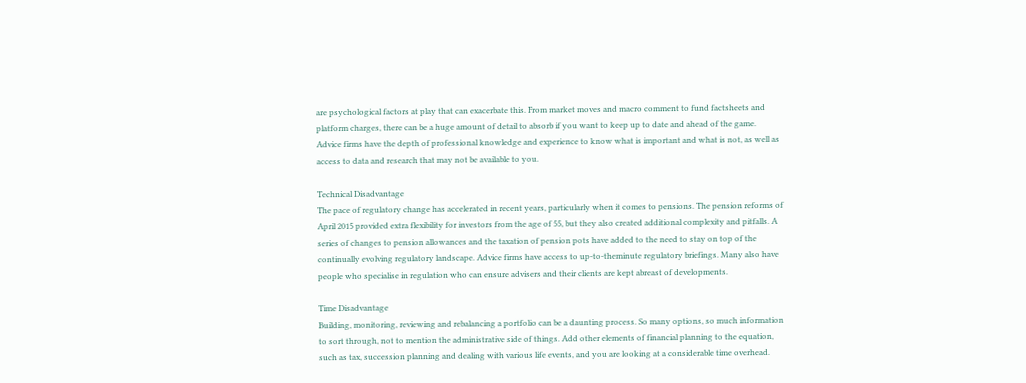are psychological factors at play that can exacerbate this. From market moves and macro comment to fund factsheets and platform charges, there can be a huge amount of detail to absorb if you want to keep up to date and ahead of the game. Advice firms have the depth of professional knowledge and experience to know what is important and what is not, as well as access to data and research that may not be available to you.

Technical Disadvantage
The pace of regulatory change has accelerated in recent years, particularly when it comes to pensions. The pension reforms of April 2015 provided extra flexibility for investors from the age of 55, but they also created additional complexity and pitfalls. A series of changes to pension allowances and the taxation of pension pots have added to the need to stay on top of the continually evolving regulatory landscape. Advice firms have access to up-to-theminute regulatory briefings. Many also have people who specialise in regulation who can ensure advisers and their clients are kept abreast of developments.

Time Disadvantage
Building, monitoring, reviewing and rebalancing a portfolio can be a daunting process. So many options, so much information to sort through, not to mention the administrative side of things. Add other elements of financial planning to the equation, such as tax, succession planning and dealing with various life events, and you are looking at a considerable time overhead.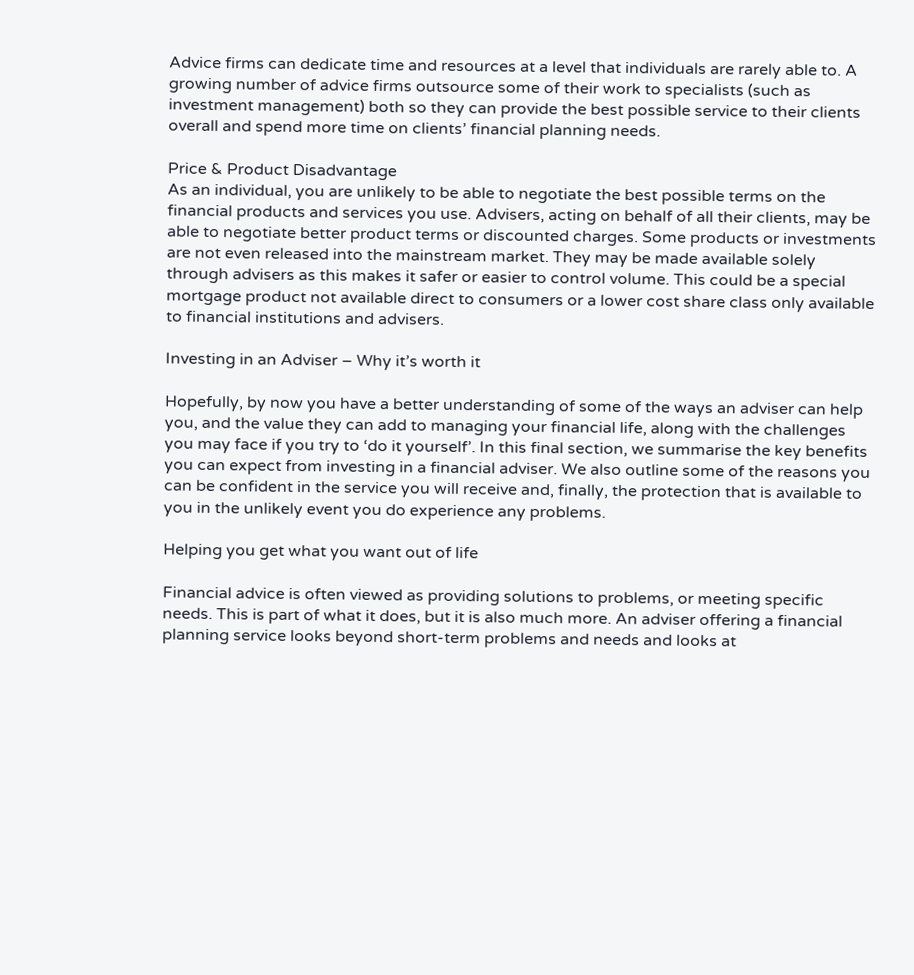Advice firms can dedicate time and resources at a level that individuals are rarely able to. A growing number of advice firms outsource some of their work to specialists (such as investment management) both so they can provide the best possible service to their clients overall and spend more time on clients’ financial planning needs.

Price & Product Disadvantage
As an individual, you are unlikely to be able to negotiate the best possible terms on the financial products and services you use. Advisers, acting on behalf of all their clients, may be able to negotiate better product terms or discounted charges. Some products or investments are not even released into the mainstream market. They may be made available solely through advisers as this makes it safer or easier to control volume. This could be a special mortgage product not available direct to consumers or a lower cost share class only available to financial institutions and advisers.

Investing in an Adviser – Why it’s worth it

Hopefully, by now you have a better understanding of some of the ways an adviser can help you, and the value they can add to managing your financial life, along with the challenges you may face if you try to ‘do it yourself’. In this final section, we summarise the key benefits you can expect from investing in a financial adviser. We also outline some of the reasons you can be confident in the service you will receive and, finally, the protection that is available to you in the unlikely event you do experience any problems.

Helping you get what you want out of life

Financial advice is often viewed as providing solutions to problems, or meeting specific needs. This is part of what it does, but it is also much more. An adviser offering a financial planning service looks beyond short-term problems and needs and looks at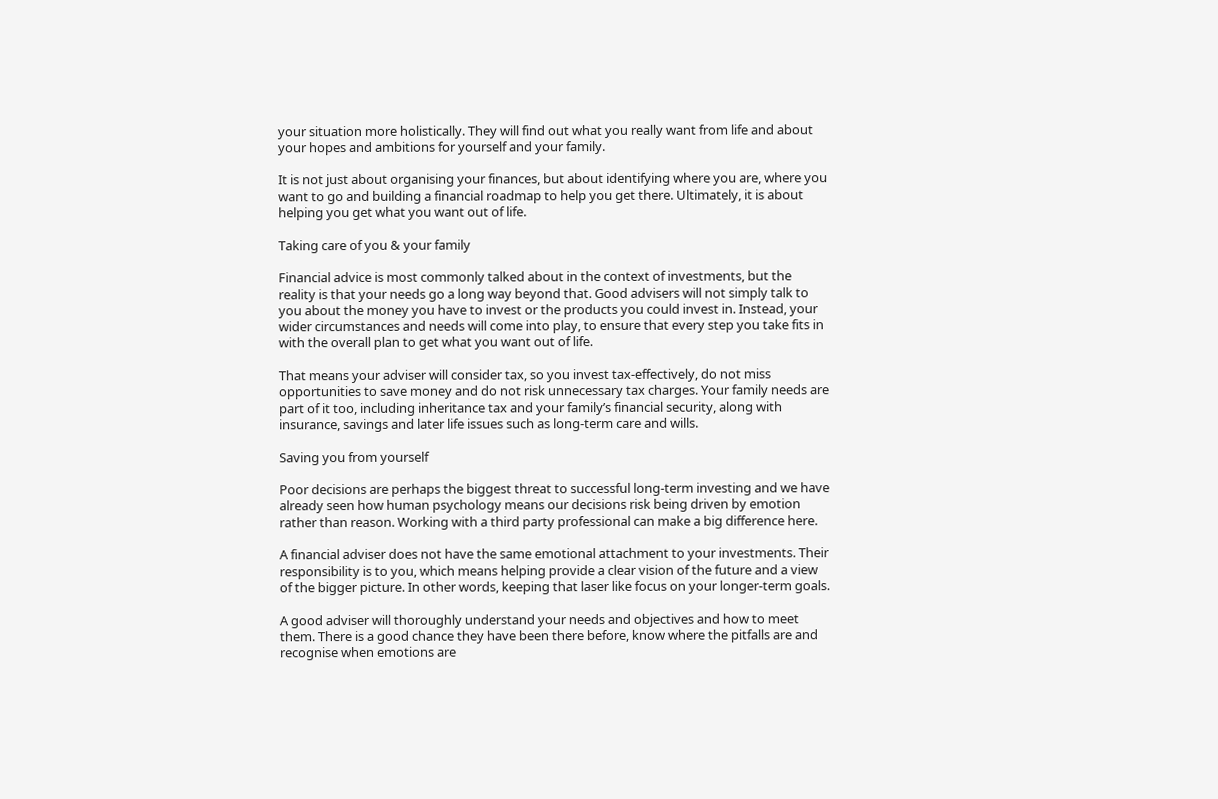your situation more holistically. They will find out what you really want from life and about your hopes and ambitions for yourself and your family.

It is not just about organising your finances, but about identifying where you are, where you want to go and building a financial roadmap to help you get there. Ultimately, it is about helping you get what you want out of life.

Taking care of you & your family

Financial advice is most commonly talked about in the context of investments, but the reality is that your needs go a long way beyond that. Good advisers will not simply talk to you about the money you have to invest or the products you could invest in. Instead, your wider circumstances and needs will come into play, to ensure that every step you take fits in with the overall plan to get what you want out of life.

That means your adviser will consider tax, so you invest tax-effectively, do not miss opportunities to save money and do not risk unnecessary tax charges. Your family needs are part of it too, including inheritance tax and your family’s financial security, along with insurance, savings and later life issues such as long-term care and wills.

Saving you from yourself

Poor decisions are perhaps the biggest threat to successful long-term investing and we have already seen how human psychology means our decisions risk being driven by emotion rather than reason. Working with a third party professional can make a big difference here.

A financial adviser does not have the same emotional attachment to your investments. Their responsibility is to you, which means helping provide a clear vision of the future and a view of the bigger picture. In other words, keeping that laser like focus on your longer-term goals.

A good adviser will thoroughly understand your needs and objectives and how to meet them. There is a good chance they have been there before, know where the pitfalls are and recognise when emotions are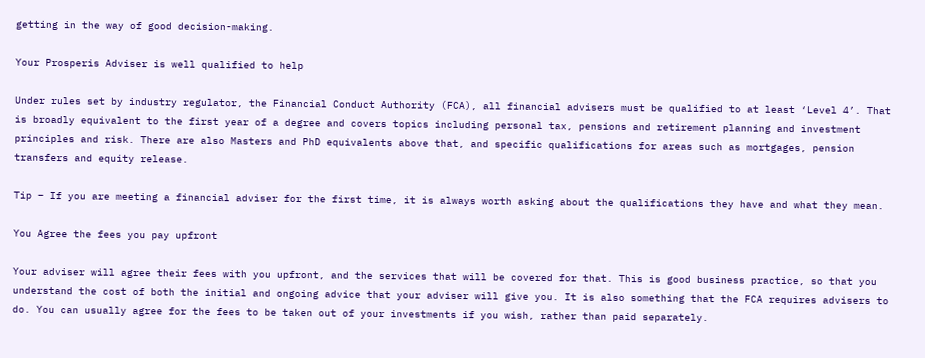getting in the way of good decision-making.

Your Prosperis Adviser is well qualified to help

Under rules set by industry regulator, the Financial Conduct Authority (FCA), all financial advisers must be qualified to at least ‘Level 4’. That is broadly equivalent to the first year of a degree and covers topics including personal tax, pensions and retirement planning and investment principles and risk. There are also Masters and PhD equivalents above that, and specific qualifications for areas such as mortgages, pension transfers and equity release.

Tip – If you are meeting a financial adviser for the first time, it is always worth asking about the qualifications they have and what they mean.

You Agree the fees you pay upfront

Your adviser will agree their fees with you upfront, and the services that will be covered for that. This is good business practice, so that you understand the cost of both the initial and ongoing advice that your adviser will give you. It is also something that the FCA requires advisers to do. You can usually agree for the fees to be taken out of your investments if you wish, rather than paid separately.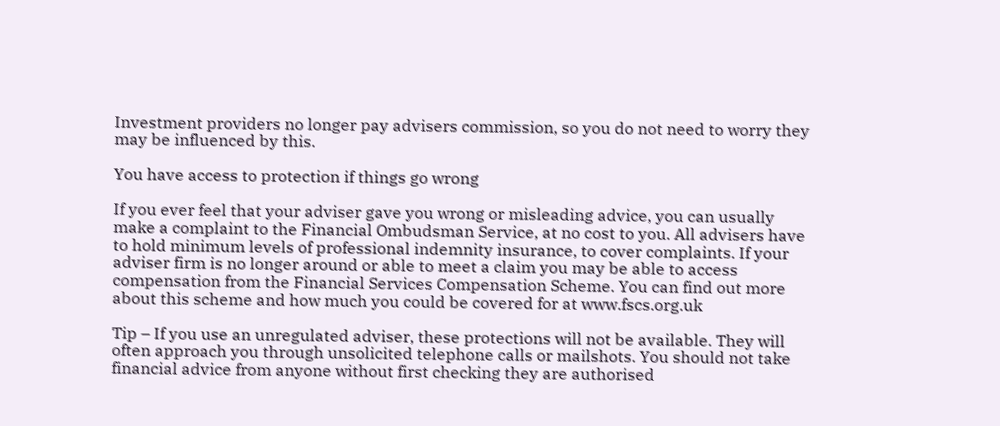Investment providers no longer pay advisers commission, so you do not need to worry they may be influenced by this.

You have access to protection if things go wrong

If you ever feel that your adviser gave you wrong or misleading advice, you can usually make a complaint to the Financial Ombudsman Service, at no cost to you. All advisers have to hold minimum levels of professional indemnity insurance, to cover complaints. If your adviser firm is no longer around or able to meet a claim you may be able to access compensation from the Financial Services Compensation Scheme. You can find out more about this scheme and how much you could be covered for at www.fscs.org.uk

Tip – If you use an unregulated adviser, these protections will not be available. They will often approach you through unsolicited telephone calls or mailshots. You should not take financial advice from anyone without first checking they are authorised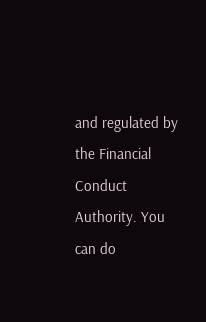and regulated by the Financial Conduct Authority. You can do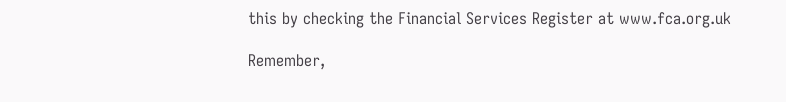this by checking the Financial Services Register at www.fca.org.uk

Remember,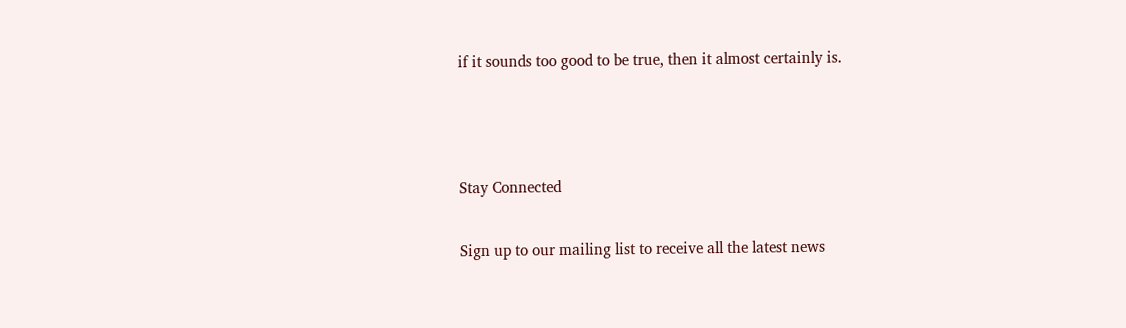if it sounds too good to be true, then it almost certainly is.



Stay Connected

Sign up to our mailing list to receive all the latest news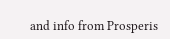and info from Prosperis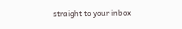straight to your inbox